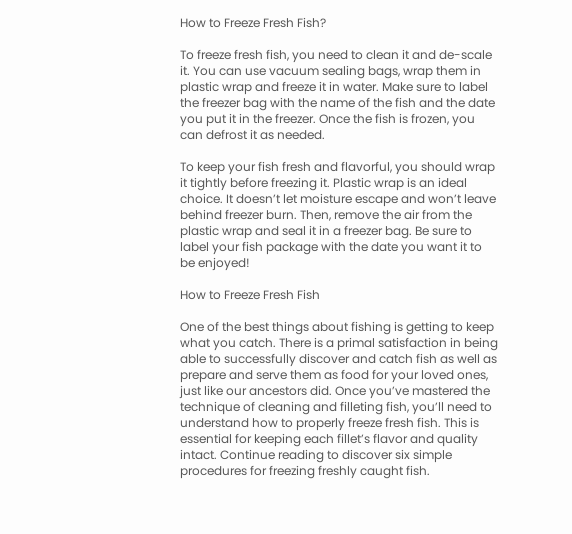How to Freeze Fresh Fish?

To freeze fresh fish, you need to clean it and de-scale it. You can use vacuum sealing bags, wrap them in plastic wrap and freeze it in water. Make sure to label the freezer bag with the name of the fish and the date you put it in the freezer. Once the fish is frozen, you can defrost it as needed.

To keep your fish fresh and flavorful, you should wrap it tightly before freezing it. Plastic wrap is an ideal choice. It doesn’t let moisture escape and won’t leave behind freezer burn. Then, remove the air from the plastic wrap and seal it in a freezer bag. Be sure to label your fish package with the date you want it to be enjoyed!

How to Freeze Fresh Fish

One of the best things about fishing is getting to keep what you catch. There is a primal satisfaction in being able to successfully discover and catch fish as well as prepare and serve them as food for your loved ones, just like our ancestors did. Once you’ve mastered the technique of cleaning and filleting fish, you’ll need to understand how to properly freeze fresh fish. This is essential for keeping each fillet’s flavor and quality intact. Continue reading to discover six simple procedures for freezing freshly caught fish.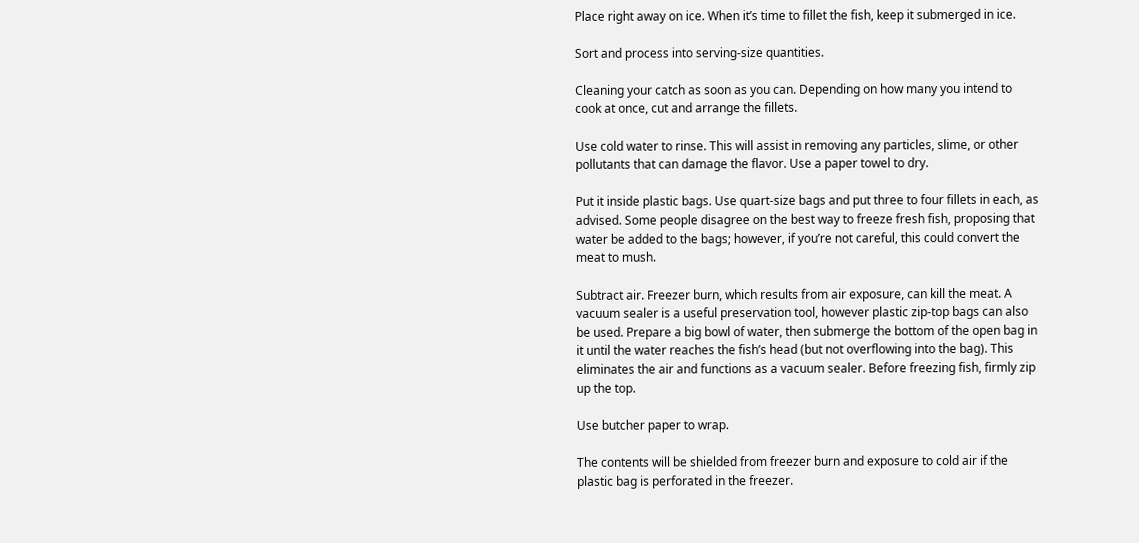Place right away on ice. When it’s time to fillet the fish, keep it submerged in ice.

Sort and process into serving-size quantities.

Cleaning your catch as soon as you can. Depending on how many you intend to cook at once, cut and arrange the fillets.

Use cold water to rinse. This will assist in removing any particles, slime, or other pollutants that can damage the flavor. Use a paper towel to dry.

Put it inside plastic bags. Use quart-size bags and put three to four fillets in each, as advised. Some people disagree on the best way to freeze fresh fish, proposing that water be added to the bags; however, if you’re not careful, this could convert the meat to mush.

Subtract air. Freezer burn, which results from air exposure, can kill the meat. A vacuum sealer is a useful preservation tool, however plastic zip-top bags can also be used. Prepare a big bowl of water, then submerge the bottom of the open bag in it until the water reaches the fish’s head (but not overflowing into the bag). This eliminates the air and functions as a vacuum sealer. Before freezing fish, firmly zip up the top.

Use butcher paper to wrap.

The contents will be shielded from freezer burn and exposure to cold air if the plastic bag is perforated in the freezer.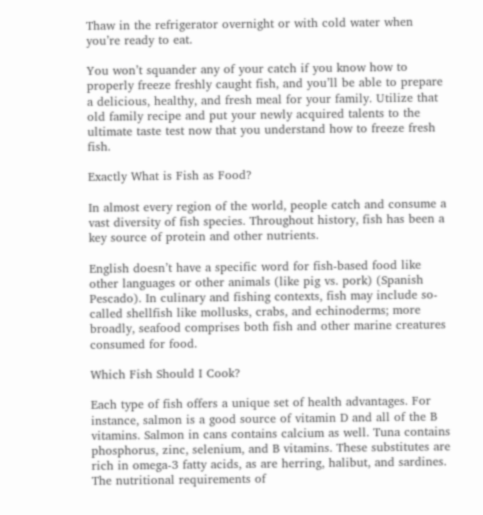Thaw in the refrigerator overnight or with cold water when you’re ready to eat.

You won’t squander any of your catch if you know how to properly freeze freshly caught fish, and you’ll be able to prepare a delicious, healthy, and fresh meal for your family. Utilize that old family recipe and put your newly acquired talents to the ultimate taste test now that you understand how to freeze fresh fish.

Exactly What is Fish as Food?

In almost every region of the world, people catch and consume a vast diversity of fish species. Throughout history, fish has been a key source of protein and other nutrients.

English doesn’t have a specific word for fish-based food like other languages or other animals (like pig vs. pork) (Spanish Pescado). In culinary and fishing contexts, fish may include so-called shellfish like mollusks, crabs, and echinoderms; more broadly, seafood comprises both fish and other marine creatures consumed for food.

Which Fish Should I Cook?

Each type of fish offers a unique set of health advantages. For instance, salmon is a good source of vitamin D and all of the B vitamins. Salmon in cans contains calcium as well. Tuna contains phosphorus, zinc, selenium, and B vitamins. These substitutes are rich in omega-3 fatty acids, as are herring, halibut, and sardines. The nutritional requirements of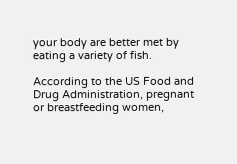your body are better met by eating a variety of fish.

According to the US Food and Drug Administration, pregnant or breastfeeding women,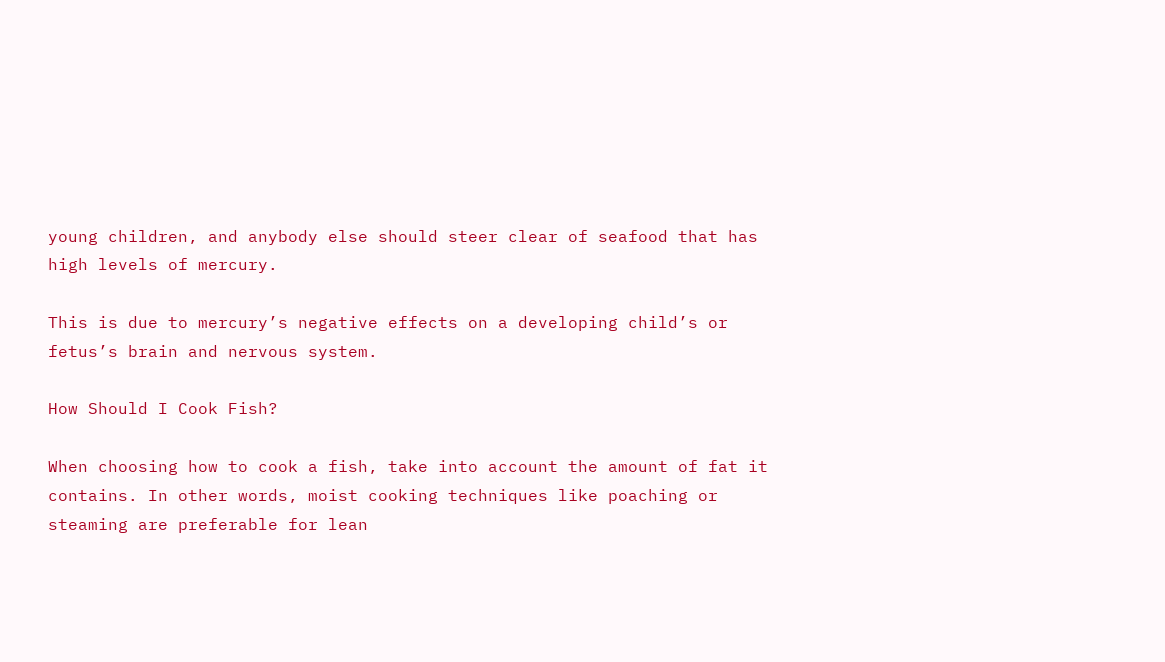young children, and anybody else should steer clear of seafood that has high levels of mercury.

This is due to mercury’s negative effects on a developing child’s or fetus’s brain and nervous system.

How Should I Cook Fish?

When choosing how to cook a fish, take into account the amount of fat it contains. In other words, moist cooking techniques like poaching or steaming are preferable for lean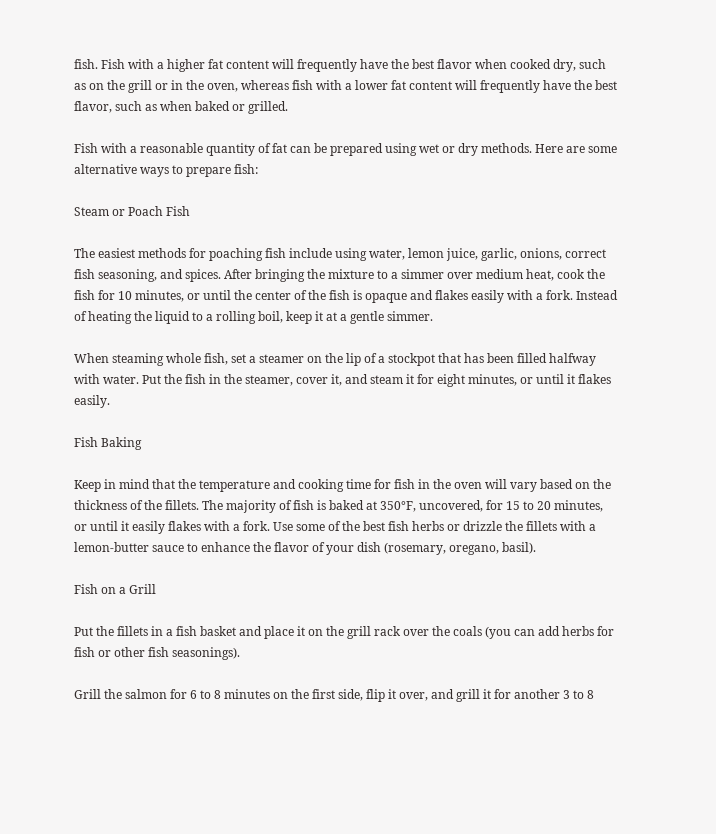fish. Fish with a higher fat content will frequently have the best flavor when cooked dry, such as on the grill or in the oven, whereas fish with a lower fat content will frequently have the best flavor, such as when baked or grilled.

Fish with a reasonable quantity of fat can be prepared using wet or dry methods. Here are some alternative ways to prepare fish:

Steam or Poach Fish

The easiest methods for poaching fish include using water, lemon juice, garlic, onions, correct fish seasoning, and spices. After bringing the mixture to a simmer over medium heat, cook the fish for 10 minutes, or until the center of the fish is opaque and flakes easily with a fork. Instead of heating the liquid to a rolling boil, keep it at a gentle simmer.

When steaming whole fish, set a steamer on the lip of a stockpot that has been filled halfway with water. Put the fish in the steamer, cover it, and steam it for eight minutes, or until it flakes easily.

Fish Baking

Keep in mind that the temperature and cooking time for fish in the oven will vary based on the thickness of the fillets. The majority of fish is baked at 350°F, uncovered, for 15 to 20 minutes, or until it easily flakes with a fork. Use some of the best fish herbs or drizzle the fillets with a lemon-butter sauce to enhance the flavor of your dish (rosemary, oregano, basil).

Fish on a Grill

Put the fillets in a fish basket and place it on the grill rack over the coals (you can add herbs for fish or other fish seasonings).

Grill the salmon for 6 to 8 minutes on the first side, flip it over, and grill it for another 3 to 8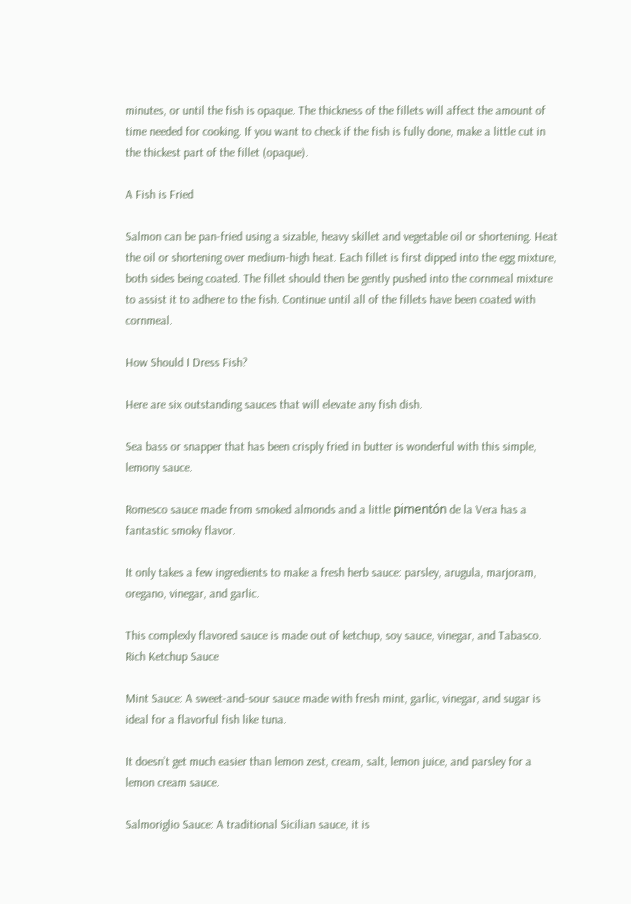minutes, or until the fish is opaque. The thickness of the fillets will affect the amount of time needed for cooking. If you want to check if the fish is fully done, make a little cut in the thickest part of the fillet (opaque).

A Fish is Fried

Salmon can be pan-fried using a sizable, heavy skillet and vegetable oil or shortening. Heat the oil or shortening over medium-high heat. Each fillet is first dipped into the egg mixture, both sides being coated. The fillet should then be gently pushed into the cornmeal mixture to assist it to adhere to the fish. Continue until all of the fillets have been coated with cornmeal.

How Should I Dress Fish?

Here are six outstanding sauces that will elevate any fish dish.

Sea bass or snapper that has been crisply fried in butter is wonderful with this simple, lemony sauce.

Romesco sauce made from smoked almonds and a little pimentón de la Vera has a fantastic smoky flavor.

It only takes a few ingredients to make a fresh herb sauce: parsley, arugula, marjoram, oregano, vinegar, and garlic.

This complexly flavored sauce is made out of ketchup, soy sauce, vinegar, and Tabasco. Rich Ketchup Sauce

Mint Sauce: A sweet-and-sour sauce made with fresh mint, garlic, vinegar, and sugar is ideal for a flavorful fish like tuna.

It doesn’t get much easier than lemon zest, cream, salt, lemon juice, and parsley for a lemon cream sauce.

Salmoriglio Sauce: A traditional Sicilian sauce, it is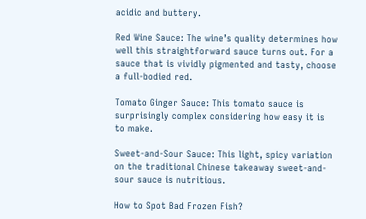acidic and buttery.

Red Wine Sauce: The wine’s quality determines how well this straightforward sauce turns out. For a sauce that is vividly pigmented and tasty, choose a full-bodied red.

Tomato Ginger Sauce: This tomato sauce is surprisingly complex considering how easy it is to make.

Sweet-and-Sour Sauce: This light, spicy variation on the traditional Chinese takeaway sweet-and-sour sauce is nutritious.

How to Spot Bad Frozen Fish?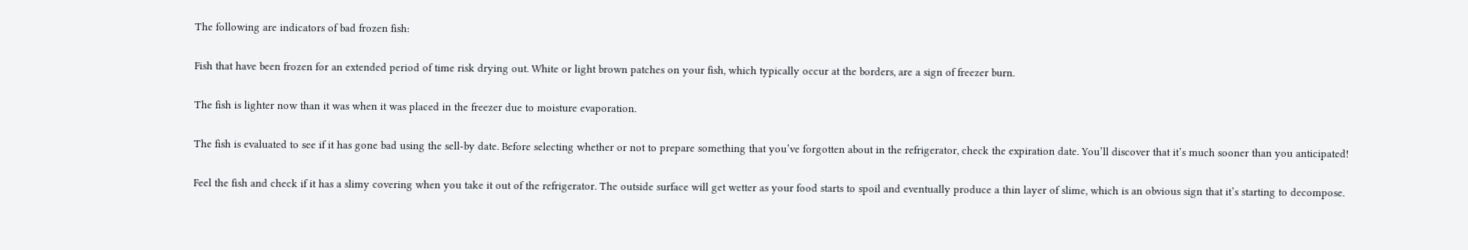The following are indicators of bad frozen fish:

Fish that have been frozen for an extended period of time risk drying out. White or light brown patches on your fish, which typically occur at the borders, are a sign of freezer burn.

The fish is lighter now than it was when it was placed in the freezer due to moisture evaporation.

The fish is evaluated to see if it has gone bad using the sell-by date. Before selecting whether or not to prepare something that you’ve forgotten about in the refrigerator, check the expiration date. You’ll discover that it’s much sooner than you anticipated!

Feel the fish and check if it has a slimy covering when you take it out of the refrigerator. The outside surface will get wetter as your food starts to spoil and eventually produce a thin layer of slime, which is an obvious sign that it’s starting to decompose.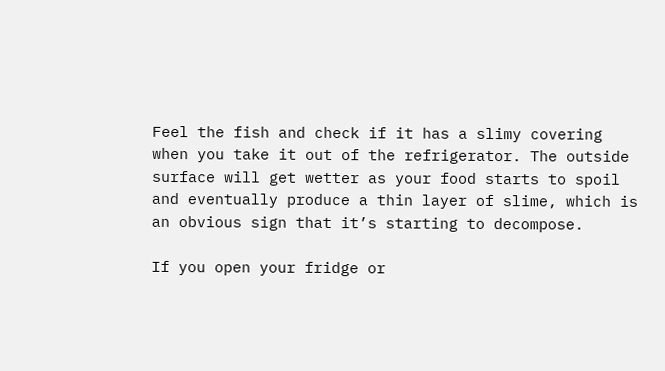Feel the fish and check if it has a slimy covering when you take it out of the refrigerator. The outside surface will get wetter as your food starts to spoil and eventually produce a thin layer of slime, which is an obvious sign that it’s starting to decompose.

If you open your fridge or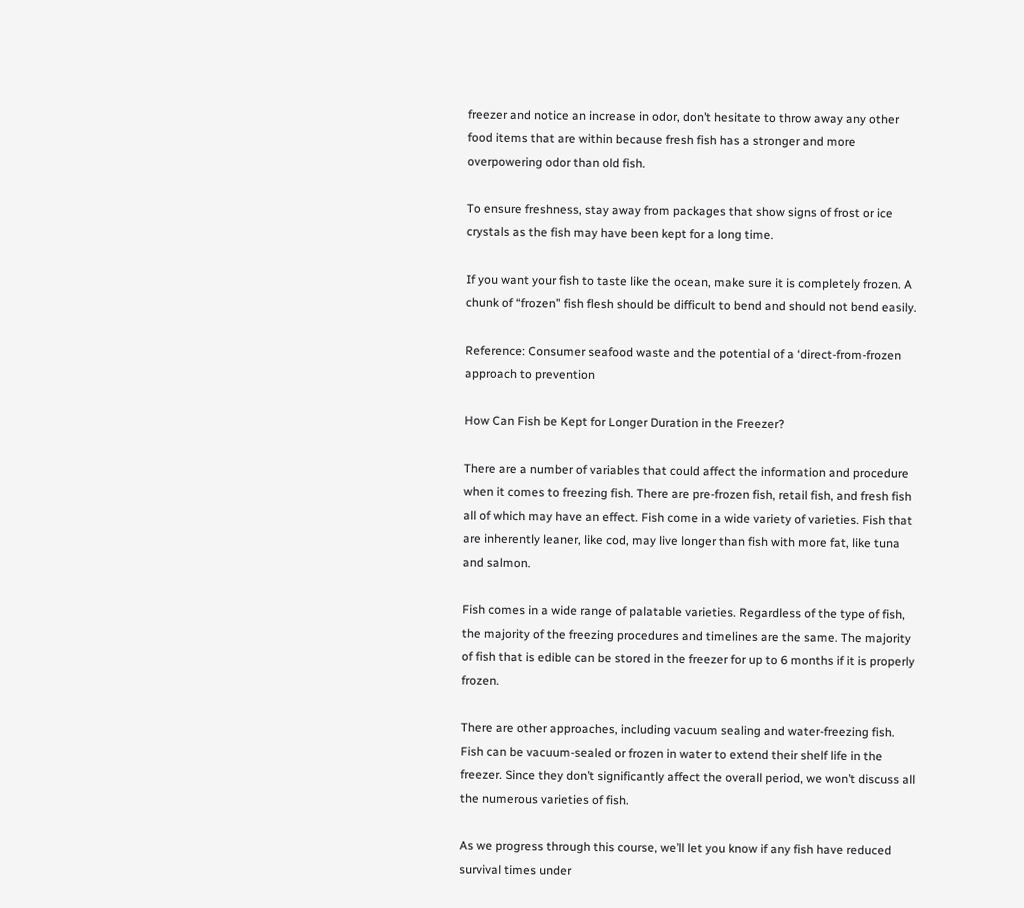freezer and notice an increase in odor, don’t hesitate to throw away any other food items that are within because fresh fish has a stronger and more overpowering odor than old fish.

To ensure freshness, stay away from packages that show signs of frost or ice crystals as the fish may have been kept for a long time.

If you want your fish to taste like the ocean, make sure it is completely frozen. A chunk of “frozen” fish flesh should be difficult to bend and should not bend easily.

Reference: Consumer seafood waste and the potential of a ‘direct-from-frozen approach to prevention

How Can Fish be Kept for Longer Duration in the Freezer?

There are a number of variables that could affect the information and procedure when it comes to freezing fish. There are pre-frozen fish, retail fish, and fresh fish all of which may have an effect. Fish come in a wide variety of varieties. Fish that are inherently leaner, like cod, may live longer than fish with more fat, like tuna and salmon.

Fish comes in a wide range of palatable varieties. Regardless of the type of fish, the majority of the freezing procedures and timelines are the same. The majority of fish that is edible can be stored in the freezer for up to 6 months if it is properly frozen.

There are other approaches, including vacuum sealing and water-freezing fish. Fish can be vacuum-sealed or frozen in water to extend their shelf life in the freezer. Since they don’t significantly affect the overall period, we won’t discuss all the numerous varieties of fish.

As we progress through this course, we’ll let you know if any fish have reduced survival times under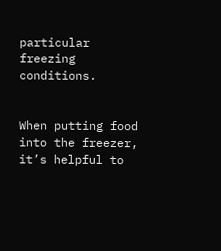particular freezing conditions.


When putting food into the freezer, it’s helpful to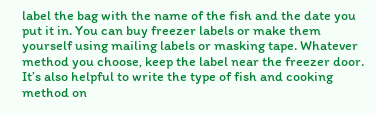label the bag with the name of the fish and the date you put it in. You can buy freezer labels or make them yourself using mailing labels or masking tape. Whatever method you choose, keep the label near the freezer door. It’s also helpful to write the type of fish and cooking method on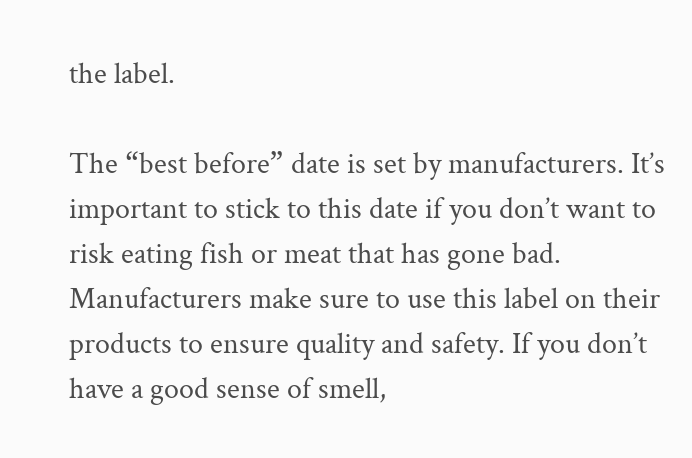the label.

The “best before” date is set by manufacturers. It’s important to stick to this date if you don’t want to risk eating fish or meat that has gone bad. Manufacturers make sure to use this label on their products to ensure quality and safety. If you don’t have a good sense of smell,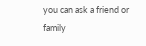you can ask a friend or family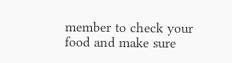member to check your food and make sure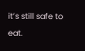it’s still safe to eat.